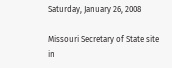Saturday, January 26, 2008

Missouri Secretary of State site in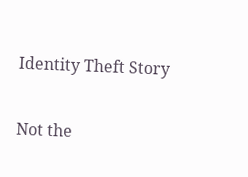Identity Theft Story

Not the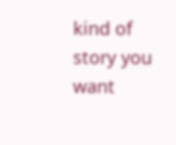kind of story you want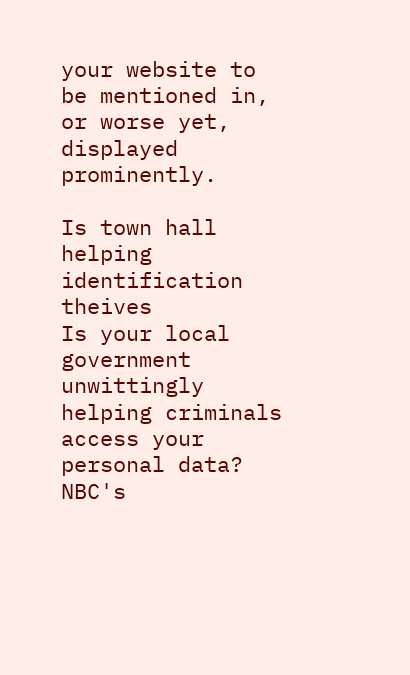your website to be mentioned in, or worse yet, displayed prominently.

Is town hall helping identification theives
Is your local government unwittingly helping criminals access your personal data? NBC's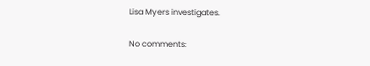Lisa Myers investigates.

No comments: